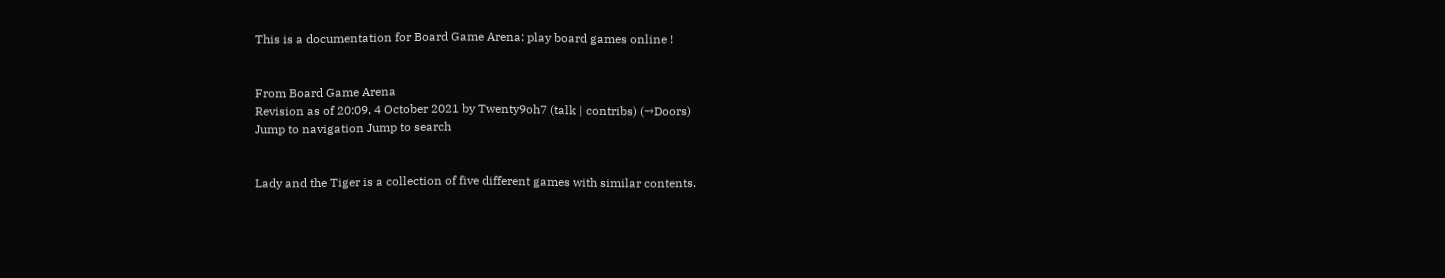This is a documentation for Board Game Arena: play board games online !


From Board Game Arena
Revision as of 20:09, 4 October 2021 by Twenty9oh7 (talk | contribs) (→Doors)
Jump to navigation Jump to search


Lady and the Tiger is a collection of five different games with similar contents.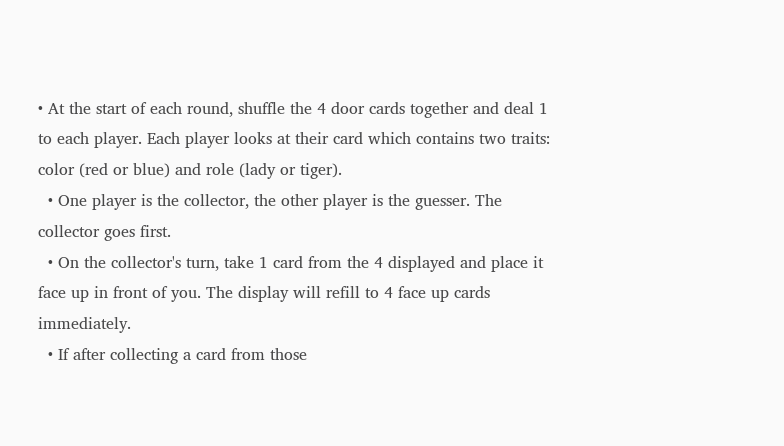• At the start of each round, shuffle the 4 door cards together and deal 1 to each player. Each player looks at their card which contains two traits: color (red or blue) and role (lady or tiger).
  • One player is the collector, the other player is the guesser. The collector goes first.
  • On the collector's turn, take 1 card from the 4 displayed and place it face up in front of you. The display will refill to 4 face up cards immediately.
  • If after collecting a card from those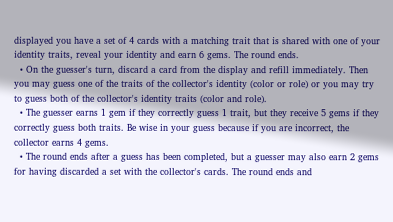displayed you have a set of 4 cards with a matching trait that is shared with one of your identity traits, reveal your identity and earn 6 gems. The round ends.
  • On the guesser's turn, discard a card from the display and refill immediately. Then you may guess one of the traits of the collector's identity (color or role) or you may try to guess both of the collector's identity traits (color and role).
  • The guesser earns 1 gem if they correctly guess 1 trait, but they receive 5 gems if they correctly guess both traits. Be wise in your guess because if you are incorrect, the collector earns 4 gems.
  • The round ends after a guess has been completed, but a guesser may also earn 2 gems for having discarded a set with the collector's cards. The round ends and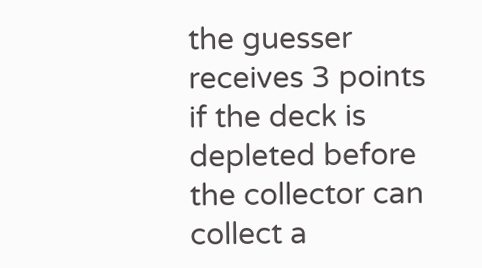the guesser receives 3 points if the deck is depleted before the collector can collect a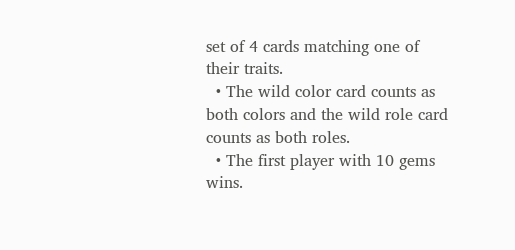set of 4 cards matching one of their traits.
  • The wild color card counts as both colors and the wild role card counts as both roles.
  • The first player with 10 gems wins.